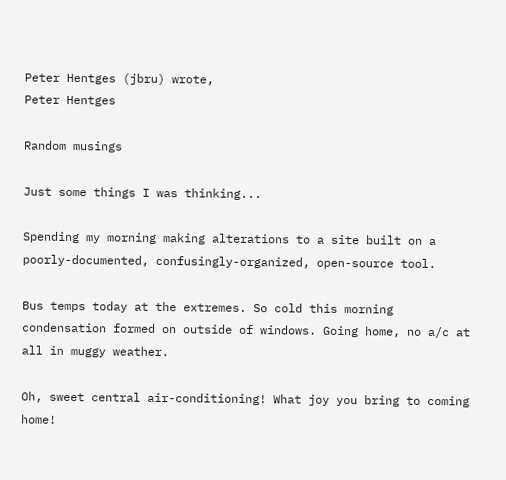Peter Hentges (jbru) wrote,
Peter Hentges

Random musings

Just some things I was thinking...

Spending my morning making alterations to a site built on a poorly-documented, confusingly-organized, open-source tool.

Bus temps today at the extremes. So cold this morning condensation formed on outside of windows. Going home, no a/c at all in muggy weather.

Oh, sweet central air-conditioning! What joy you bring to coming home!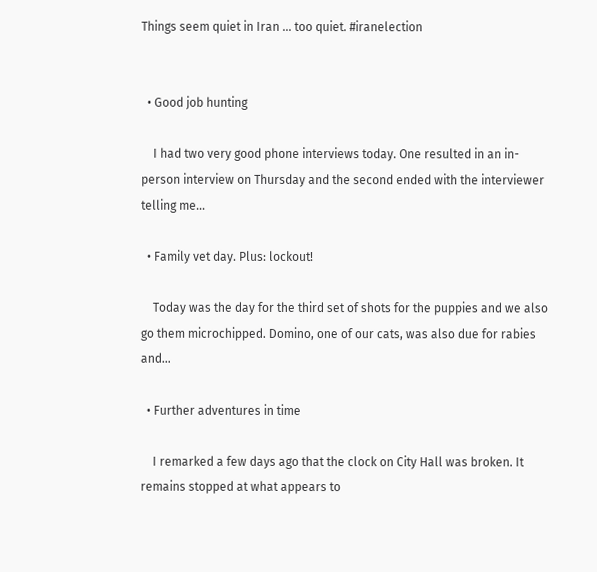Things seem quiet in Iran … too quiet. #iranelection


  • Good job hunting

    I had two very good phone interviews today. One resulted in an in-person interview on Thursday and the second ended with the interviewer telling me…

  • Family vet day. Plus: lockout!

    Today was the day for the third set of shots for the puppies and we also go them microchipped. Domino, one of our cats, was also due for rabies and…

  • Further adventures in time

    I remarked a few days ago that the clock on City Hall was broken. It remains stopped at what appears to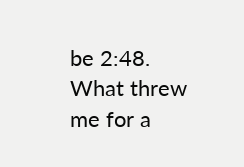be 2:48. What threw me for a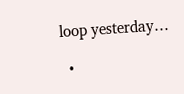loop yesterday…

  •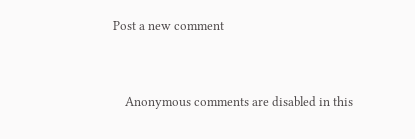Post a new comment


    Anonymous comments are disabled in this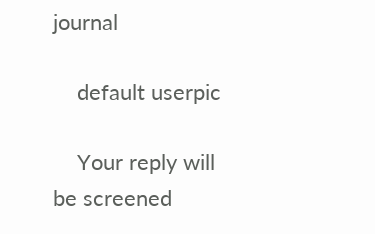journal

    default userpic

    Your reply will be screened